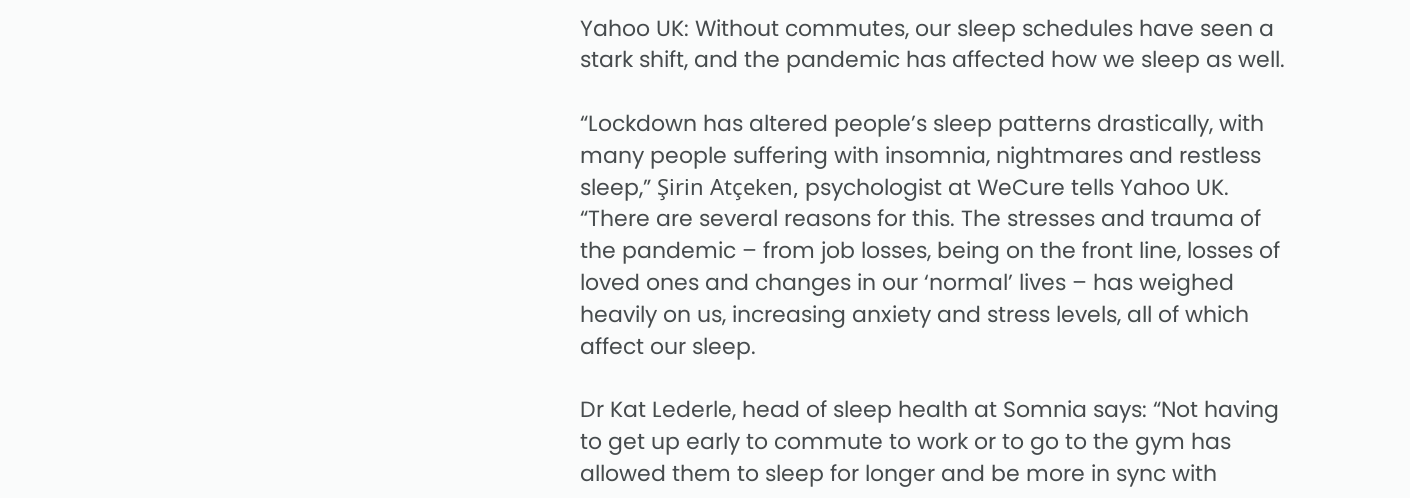Yahoo UK: Without commutes, our sleep schedules have seen a stark shift, and the pandemic has affected how we sleep as well.

“Lockdown has altered people’s sleep patterns drastically, with many people suffering with insomnia, nightmares and restless sleep,” Şirin Atçeken, psychologist at WeCure tells Yahoo UK. “There are several reasons for this. The stresses and trauma of the pandemic – from job losses, being on the front line, losses of loved ones and changes in our ‘normal’ lives – has weighed heavily on us, increasing anxiety and stress levels, all of which affect our sleep.

Dr Kat Lederle, head of sleep health at Somnia says: “Not having to get up early to commute to work or to go to the gym has allowed them to sleep for longer and be more in sync with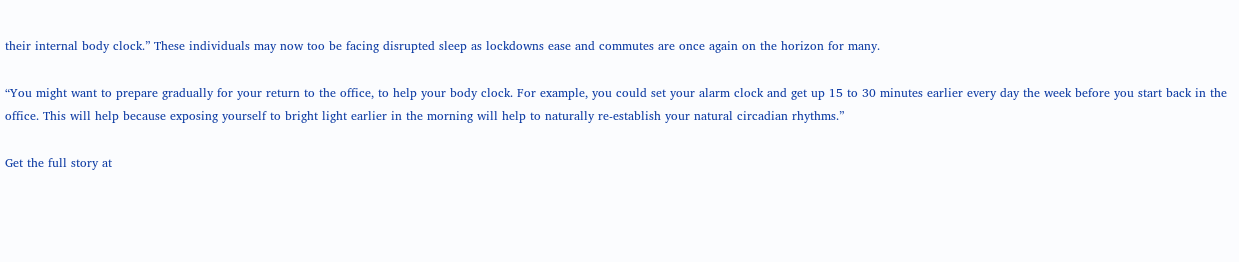their internal body clock.” These individuals may now too be facing disrupted sleep as lockdowns ease and commutes are once again on the horizon for many.

“You might want to prepare gradually for your return to the office, to help your body clock. For example, you could set your alarm clock and get up 15 to 30 minutes earlier every day the week before you start back in the office. This will help because exposing yourself to bright light earlier in the morning will help to naturally re-establish your natural circadian rhythms.”

Get the full story at